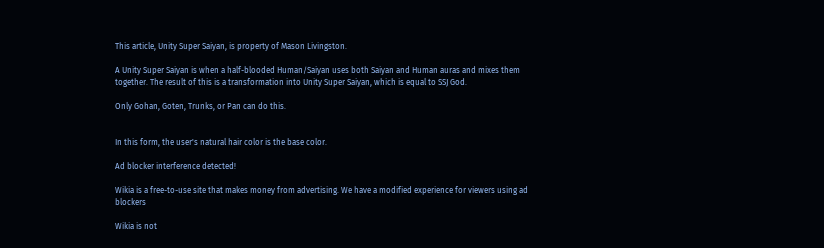This article, Unity Super Saiyan, is property of Mason Livingston.

A Unity Super Saiyan is when a half-blooded Human/Saiyan uses both Saiyan and Human auras and mixes them together. The result of this is a transformation into Unity Super Saiyan, which is equal to SSJ God.

Only Gohan, Goten, Trunks, or Pan can do this.


In this form, the user's natural hair color is the base color.

Ad blocker interference detected!

Wikia is a free-to-use site that makes money from advertising. We have a modified experience for viewers using ad blockers

Wikia is not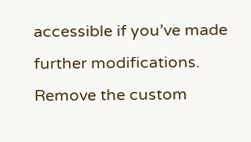accessible if you’ve made further modifications. Remove the custom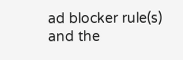ad blocker rule(s) and the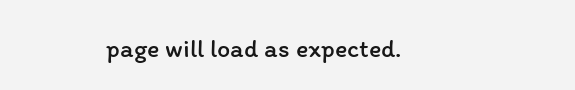page will load as expected.